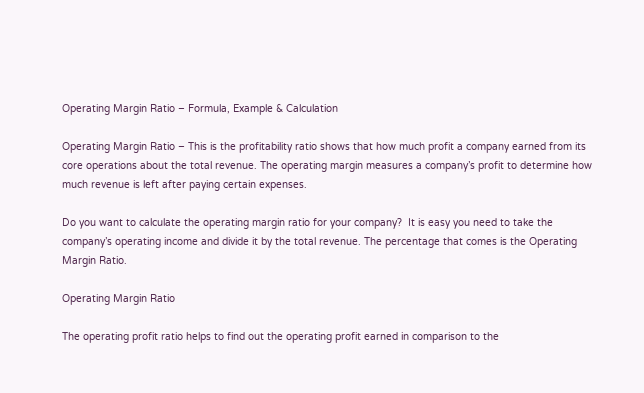Operating Margin Ratio – Formula, Example & Calculation

Operating Margin Ratio – This is the profitability ratio shows that how much profit a company earned from its core operations about the total revenue. The operating margin measures a company’s profit to determine how much revenue is left after paying certain expenses.

Do you want to calculate the operating margin ratio for your company?  It is easy you need to take the company’s operating income and divide it by the total revenue. The percentage that comes is the Operating Margin Ratio.

Operating Margin Ratio

The operating profit ratio helps to find out the operating profit earned in comparison to the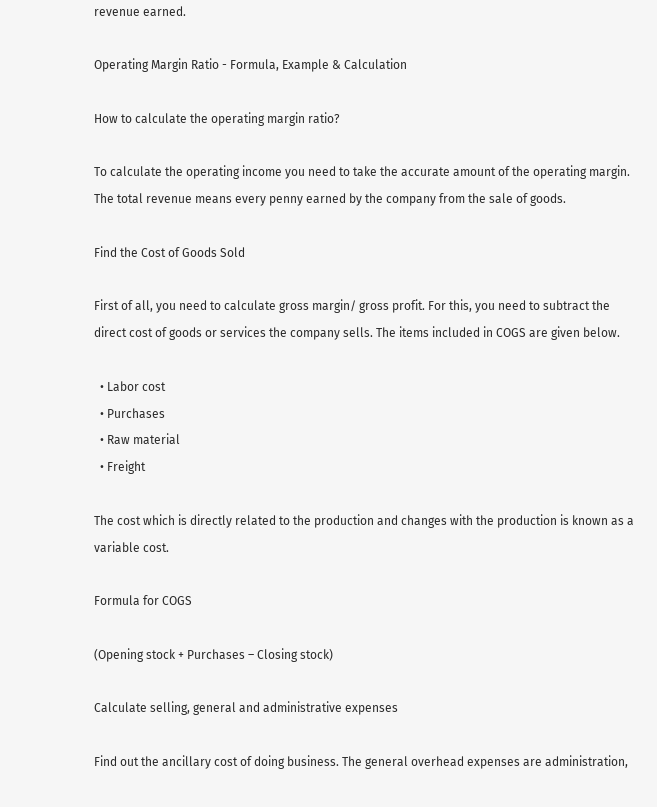revenue earned.

Operating Margin Ratio - Formula, Example & Calculation

How to calculate the operating margin ratio?

To calculate the operating income you need to take the accurate amount of the operating margin. The total revenue means every penny earned by the company from the sale of goods.

Find the Cost of Goods Sold

First of all, you need to calculate gross margin/ gross profit. For this, you need to subtract the direct cost of goods or services the company sells. The items included in COGS are given below.

  • Labor cost
  • Purchases
  • Raw material
  • Freight

The cost which is directly related to the production and changes with the production is known as a variable cost.

Formula for COGS

(Opening stock + Purchases – Closing stock)

Calculate selling, general and administrative expenses

Find out the ancillary cost of doing business. The general overhead expenses are administration,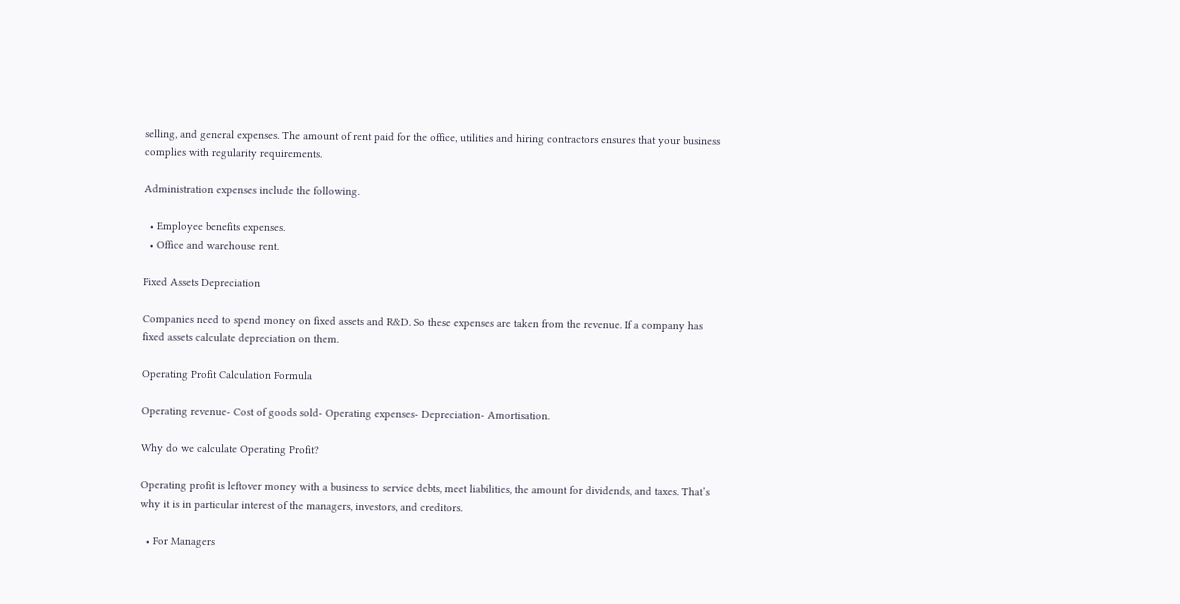selling, and general expenses. The amount of rent paid for the office, utilities and hiring contractors ensures that your business complies with regularity requirements.

Administration expenses include the following.

  • Employee benefits expenses.
  • Office and warehouse rent.

Fixed Assets Depreciation

Companies need to spend money on fixed assets and R&D. So these expenses are taken from the revenue. If a company has fixed assets calculate depreciation on them.

Operating Profit Calculation Formula

Operating revenue- Cost of goods sold- Operating expenses- Depreciation- Amortisation.

Why do we calculate Operating Profit?

Operating profit is leftover money with a business to service debts, meet liabilities, the amount for dividends, and taxes. That’s why it is in particular interest of the managers, investors, and creditors.

  • For Managers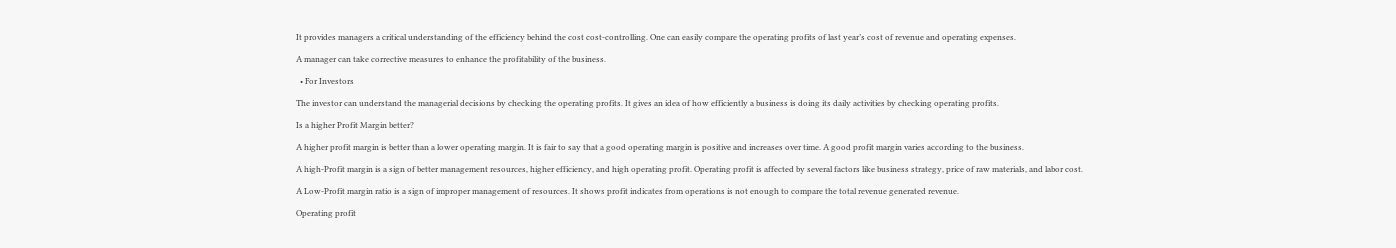It provides managers a critical understanding of the efficiency behind the cost cost-controlling. One can easily compare the operating profits of last year’s cost of revenue and operating expenses.

A manager can take corrective measures to enhance the profitability of the business.

  • For Investors

The investor can understand the managerial decisions by checking the operating profits. It gives an idea of how efficiently a business is doing its daily activities by checking operating profits.

Is a higher Profit Margin better?

A higher profit margin is better than a lower operating margin. It is fair to say that a good operating margin is positive and increases over time. A good profit margin varies according to the business.

A high-Profit margin is a sign of better management resources, higher efficiency, and high operating profit. Operating profit is affected by several factors like business strategy, price of raw materials, and labor cost.

A Low-Profit margin ratio is a sign of improper management of resources. It shows profit indicates from operations is not enough to compare the total revenue generated revenue.

Operating profit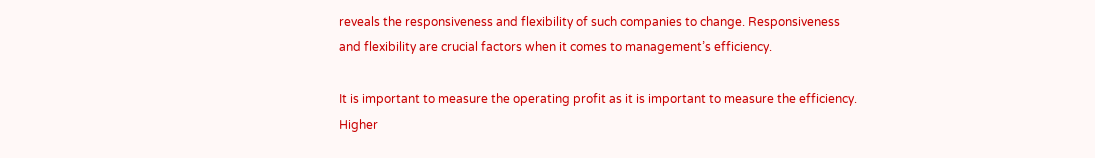reveals the responsiveness and flexibility of such companies to change. Responsiveness and flexibility are crucial factors when it comes to management’s efficiency.

It is important to measure the operating profit as it is important to measure the efficiency. Higher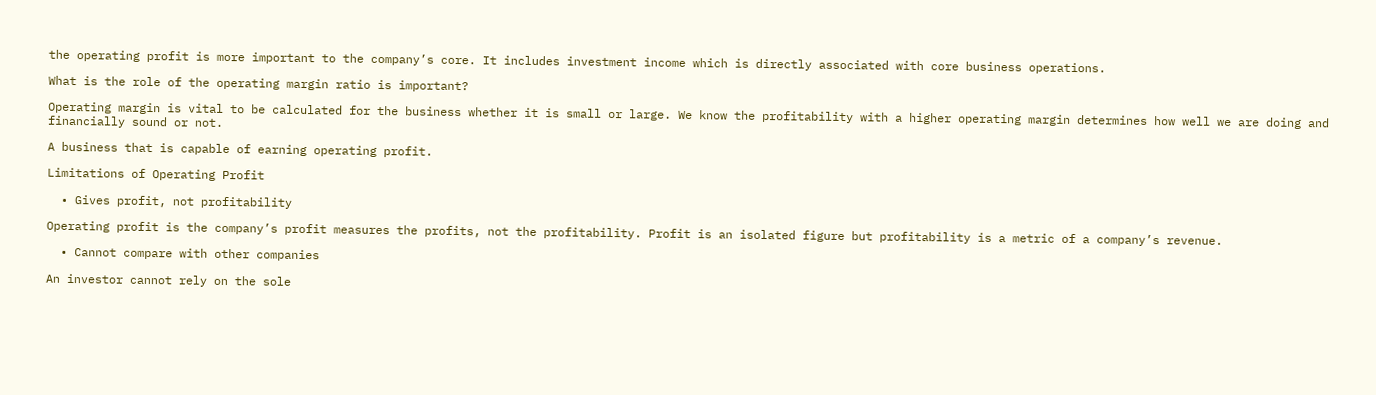the operating profit is more important to the company’s core. It includes investment income which is directly associated with core business operations.

What is the role of the operating margin ratio is important?

Operating margin is vital to be calculated for the business whether it is small or large. We know the profitability with a higher operating margin determines how well we are doing and financially sound or not.

A business that is capable of earning operating profit.

Limitations of Operating Profit

  • Gives profit, not profitability

Operating profit is the company’s profit measures the profits, not the profitability. Profit is an isolated figure but profitability is a metric of a company’s revenue.

  • Cannot compare with other companies

An investor cannot rely on the sole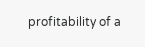profitability of a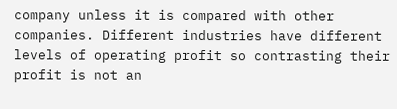company unless it is compared with other companies. Different industries have different levels of operating profit so contrasting their profit is not an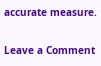accurate measure.

Leave a Comment